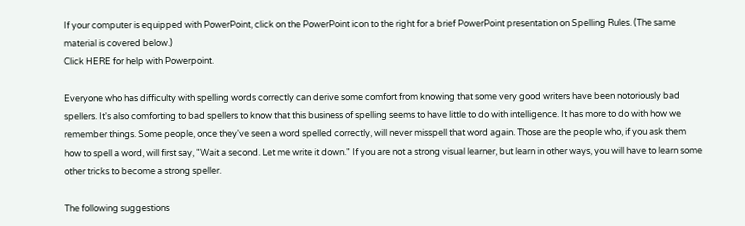If your computer is equipped with PowerPoint, click on the PowerPoint icon to the right for a brief PowerPoint presentation on Spelling Rules. (The same material is covered below.)
Click HERE for help with Powerpoint.

Everyone who has difficulty with spelling words correctly can derive some comfort from knowing that some very good writers have been notoriously bad spellers. It's also comforting to bad spellers to know that this business of spelling seems to have little to do with intelligence. It has more to do with how we remember things. Some people, once they've seen a word spelled correctly, will never misspell that word again. Those are the people who, if you ask them how to spell a word, will first say, "Wait a second. Let me write it down." If you are not a strong visual learner, but learn in other ways, you will have to learn some other tricks to become a strong speller.

The following suggestions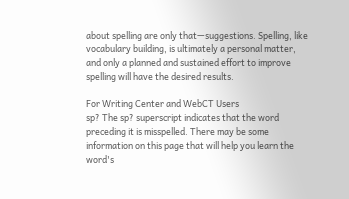about spelling are only that—suggestions. Spelling, like vocabulary building, is ultimately a personal matter, and only a planned and sustained effort to improve spelling will have the desired results.

For Writing Center and WebCT Users
sp? The sp? superscript indicates that the word preceding it is misspelled. There may be some information on this page that will help you learn the word's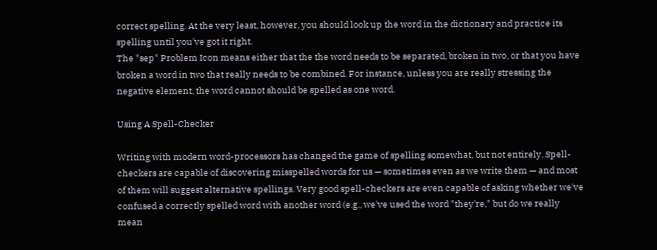correct spelling. At the very least, however, you should look up the word in the dictionary and practice its spelling until you've got it right.
The "sep" Problem Icon means either that the the word needs to be separated, broken in two, or that you have broken a word in two that really needs to be combined. For instance, unless you are really stressing the negative element, the word cannot should be spelled as one word.

Using A Spell-Checker

Writing with modern word-processors has changed the game of spelling somewhat, but not entirely. Spell-checkers are capable of discovering misspelled words for us — sometimes even as we write them — and most of them will suggest alternative spellings. Very good spell-checkers are even capable of asking whether we've confused a correctly spelled word with another word (e.g., we've used the word "they're," but do we really mean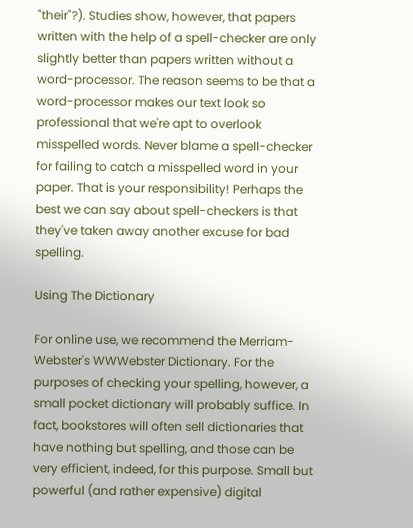"their"?). Studies show, however, that papers written with the help of a spell-checker are only slightly better than papers written without a word-processor. The reason seems to be that a word-processor makes our text look so professional that we're apt to overlook misspelled words. Never blame a spell-checker for failing to catch a misspelled word in your paper. That is your responsibility! Perhaps the best we can say about spell-checkers is that they've taken away another excuse for bad spelling.

Using The Dictionary

For online use, we recommend the Merriam-Webster's WWWebster Dictionary. For the purposes of checking your spelling, however, a small pocket dictionary will probably suffice. In fact, bookstores will often sell dictionaries that have nothing but spelling, and those can be very efficient, indeed, for this purpose. Small but powerful (and rather expensive) digital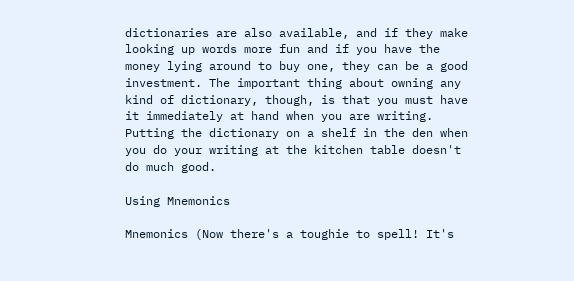dictionaries are also available, and if they make looking up words more fun and if you have the money lying around to buy one, they can be a good investment. The important thing about owning any kind of dictionary, though, is that you must have it immediately at hand when you are writing. Putting the dictionary on a shelf in the den when you do your writing at the kitchen table doesn't do much good.

Using Mnemonics

Mnemonics (Now there's a toughie to spell! It's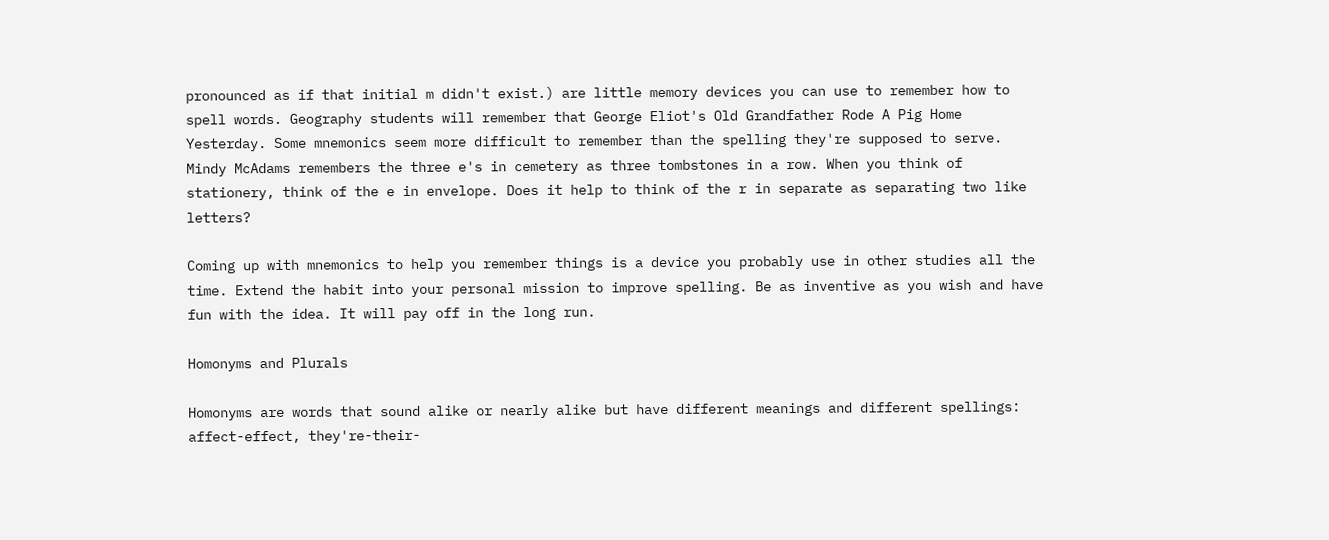pronounced as if that initial m didn't exist.) are little memory devices you can use to remember how to spell words. Geography students will remember that George Eliot's Old Grandfather Rode A Pig Home Yesterday. Some mnemonics seem more difficult to remember than the spelling they're supposed to serve. Mindy McAdams remembers the three e's in cemetery as three tombstones in a row. When you think of stationery, think of the e in envelope. Does it help to think of the r in separate as separating two like letters?

Coming up with mnemonics to help you remember things is a device you probably use in other studies all the time. Extend the habit into your personal mission to improve spelling. Be as inventive as you wish and have fun with the idea. It will pay off in the long run.

Homonyms and Plurals

Homonyms are words that sound alike or nearly alike but have different meanings and different spellings: affect-effect, they're-their-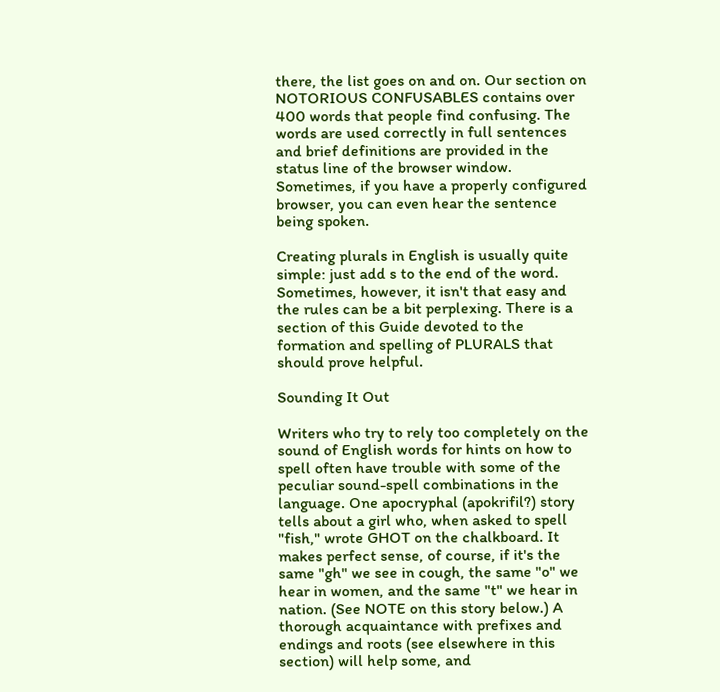there, the list goes on and on. Our section on NOTORIOUS CONFUSABLES contains over 400 words that people find confusing. The words are used correctly in full sentences and brief definitions are provided in the status line of the browser window. Sometimes, if you have a properly configured browser, you can even hear the sentence being spoken.

Creating plurals in English is usually quite simple: just add s to the end of the word. Sometimes, however, it isn't that easy and the rules can be a bit perplexing. There is a section of this Guide devoted to the formation and spelling of PLURALS that should prove helpful.

Sounding It Out

Writers who try to rely too completely on the sound of English words for hints on how to spell often have trouble with some of the peculiar sound-spell combinations in the language. One apocryphal (apokrifil?) story tells about a girl who, when asked to spell "fish," wrote GHOT on the chalkboard. It makes perfect sense, of course, if it's the same "gh" we see in cough, the same "o" we hear in women, and the same "t" we hear in nation. (See NOTE on this story below.) A thorough acquaintance with prefixes and endings and roots (see elsewhere in this section) will help some, and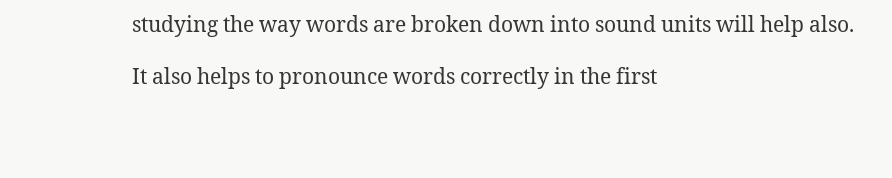studying the way words are broken down into sound units will help also.

It also helps to pronounce words correctly in the first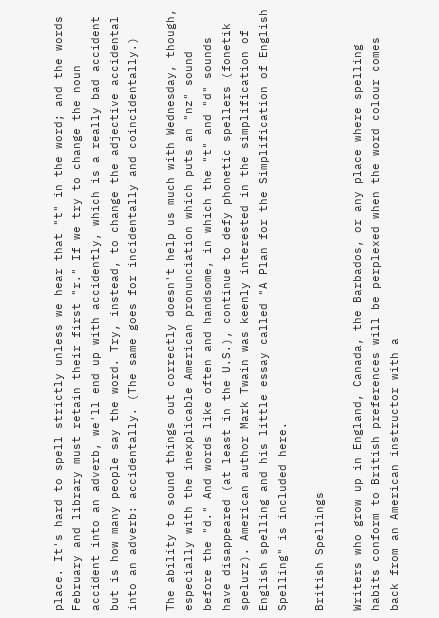place. It's hard to spell strictly unless we hear that "t" in the word; and the words February and library must retain their first "r." If we try to change the noun accident into an adverb, we'll end up with accidently, which is a really bad accident but is how many people say the word. Try, instead, to change the adjective accidental into an adverb: accidentally. (The same goes for incidentally and coincidentally.)

The ability to sound things out correctly doesn't help us much with Wednesday, though, especially with the inexplicable American pronunciation which puts an "nz" sound before the "d." And words like often and handsome, in which the "t" and "d" sounds have disappeared (at least in the U.S.), continue to defy phonetic spellers (fonetik spelurz). American author Mark Twain was keenly interested in the simplification of English spelling and his little essay called "A Plan for the Simplification of English Spelling" is included here.

British Spellings

Writers who grow up in England, Canada, the Barbados, or any place where spelling habits conform to British preferences will be perplexed when the word colour comes back from an American instructor with a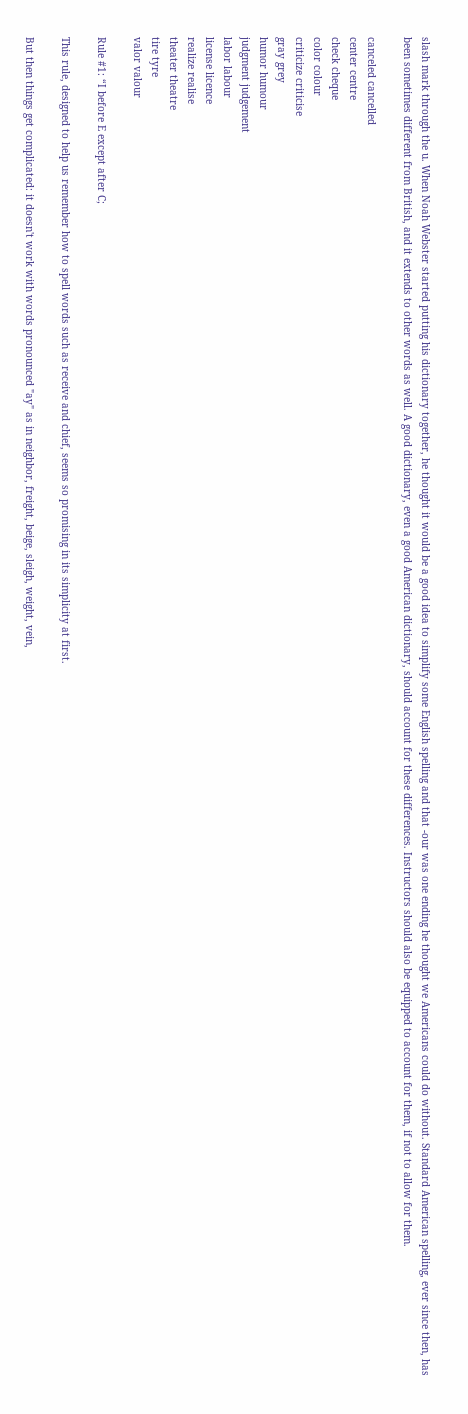slash mark through the u. When Noah Webster started putting his dictionary together, he thought it would be a good idea to simplify some English spelling and that -our was one ending he thought we Americans could do without. Standard American spelling, ever since then, has been sometimes different from British, and it extends to other words as well. A good dictionary, even a good American dictionary, should account for these differences. Instructors should also be equipped to account for them, if not to allow for them.

canceled cancelled
center centre
check cheque
color colour
criticize criticise
gray grey
humor humour
judgment judgement
labor labour
license licence
realize realise
theater theatre
tire tyre
valor valour

Rule #1: “I before E except after C;

This rule, designed to help us remember how to spell words such as receive and chief, seems so promising in its simplicity at first.

But then things get complicated: it doesn't work with words pronounced "ay" as in neighbor, freight, beige, sleigh, weight, vein,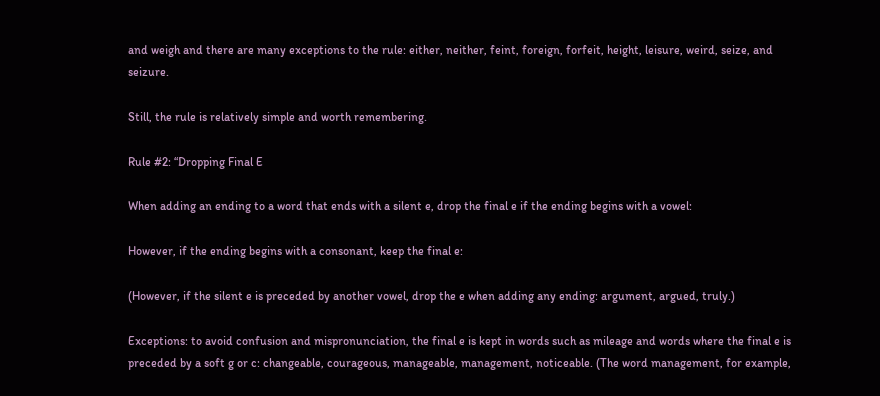and weigh and there are many exceptions to the rule: either, neither, feint, foreign, forfeit, height, leisure, weird, seize, and seizure.

Still, the rule is relatively simple and worth remembering.

Rule #2: “Dropping Final E

When adding an ending to a word that ends with a silent e, drop the final e if the ending begins with a vowel:

However, if the ending begins with a consonant, keep the final e:

(However, if the silent e is preceded by another vowel, drop the e when adding any ending: argument, argued, truly.)

Exceptions: to avoid confusion and mispronunciation, the final e is kept in words such as mileage and words where the final e is preceded by a soft g or c: changeable, courageous, manageable, management, noticeable. (The word management, for example,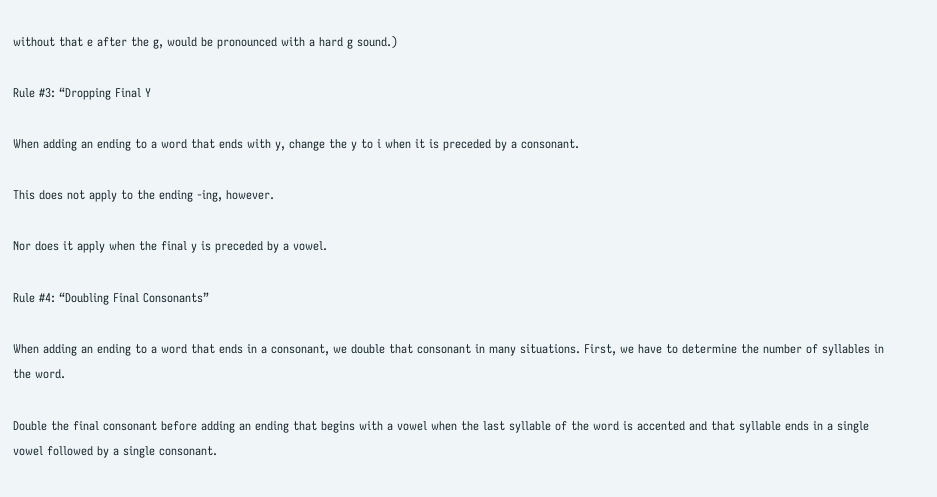without that e after the g, would be pronounced with a hard g sound.)

Rule #3: “Dropping Final Y

When adding an ending to a word that ends with y, change the y to i when it is preceded by a consonant.

This does not apply to the ending -ing, however.

Nor does it apply when the final y is preceded by a vowel.

Rule #4: “Doubling Final Consonants”

When adding an ending to a word that ends in a consonant, we double that consonant in many situations. First, we have to determine the number of syllables in the word.

Double the final consonant before adding an ending that begins with a vowel when the last syllable of the word is accented and that syllable ends in a single vowel followed by a single consonant.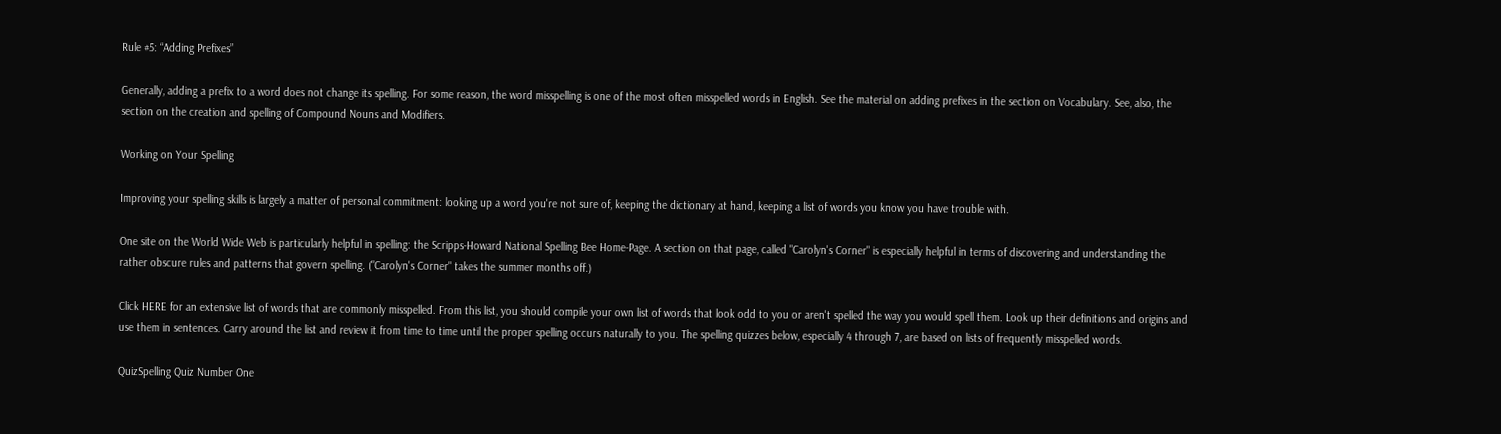Rule #5: “Adding Prefixes”

Generally, adding a prefix to a word does not change its spelling. For some reason, the word misspelling is one of the most often misspelled words in English. See the material on adding prefixes in the section on Vocabulary. See, also, the section on the creation and spelling of Compound Nouns and Modifiers.

Working on Your Spelling

Improving your spelling skills is largely a matter of personal commitment: looking up a word you're not sure of, keeping the dictionary at hand, keeping a list of words you know you have trouble with.

One site on the World Wide Web is particularly helpful in spelling: the Scripps-Howard National Spelling Bee Home-Page. A section on that page, called "Carolyn's Corner" is especially helpful in terms of discovering and understanding the rather obscure rules and patterns that govern spelling. ("Carolyn's Corner" takes the summer months off.)

Click HERE for an extensive list of words that are commonly misspelled. From this list, you should compile your own list of words that look odd to you or aren't spelled the way you would spell them. Look up their definitions and origins and use them in sentences. Carry around the list and review it from time to time until the proper spelling occurs naturally to you. The spelling quizzes below, especially 4 through 7, are based on lists of frequently misspelled words.

QuizSpelling Quiz Number One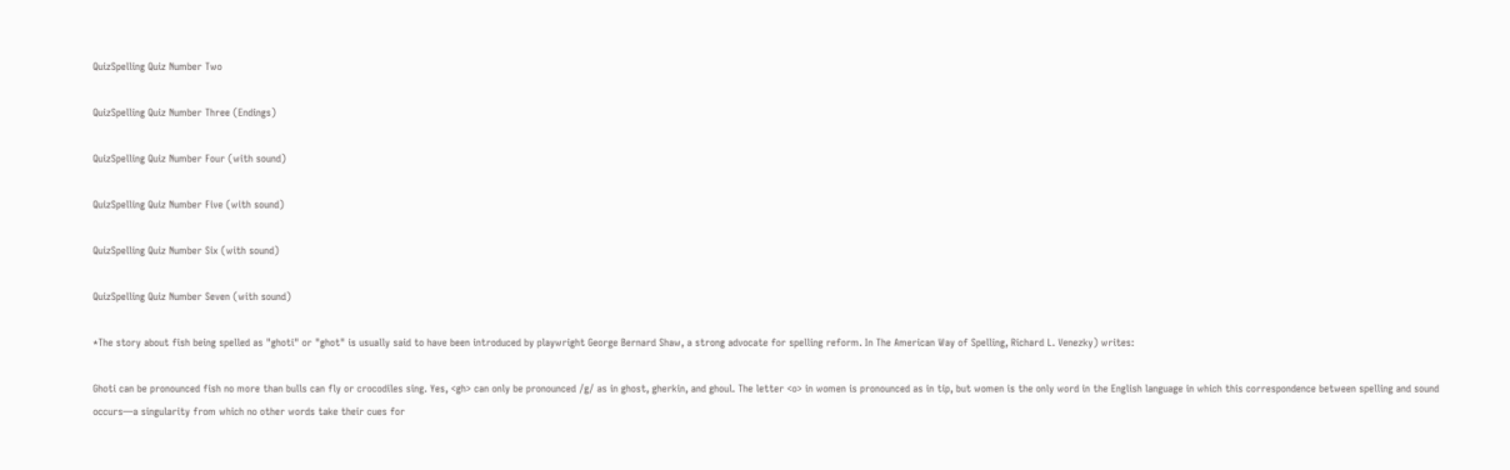QuizSpelling Quiz Number Two

QuizSpelling Quiz Number Three (Endings)

QuizSpelling Quiz Number Four (with sound)

QuizSpelling Quiz Number Five (with sound)

QuizSpelling Quiz Number Six (with sound)

QuizSpelling Quiz Number Seven (with sound)

*The story about fish being spelled as "ghoti" or "ghot" is usually said to have been introduced by playwright George Bernard Shaw, a strong advocate for spelling reform. In The American Way of Spelling, Richard L. Venezky) writes:

Ghoti can be pronounced fish no more than bulls can fly or crocodiles sing. Yes, <gh> can only be pronounced /g/ as in ghost, gherkin, and ghoul. The letter <o> in women is pronounced as in tip, but women is the only word in the English language in which this correspondence between spelling and sound occurs—a singularity from which no other words take their cues for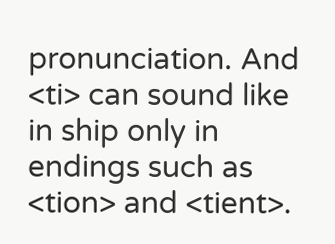pronunciation. And <ti> can sound like in ship only in endings such as <tion> and <tient>.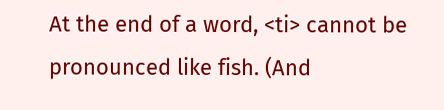At the end of a word, <ti> cannot be pronounced like fish. (And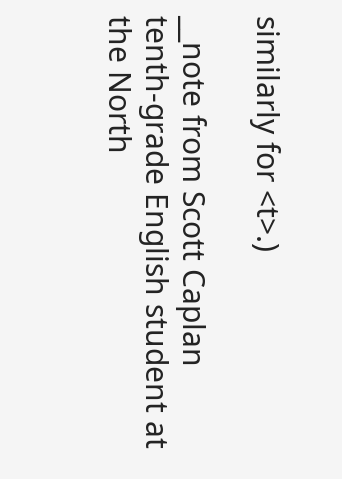similarly for <t>.)

__note from Scott Caplan
tenth-grade English student at the North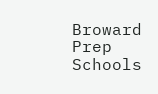Broward Prep Schools